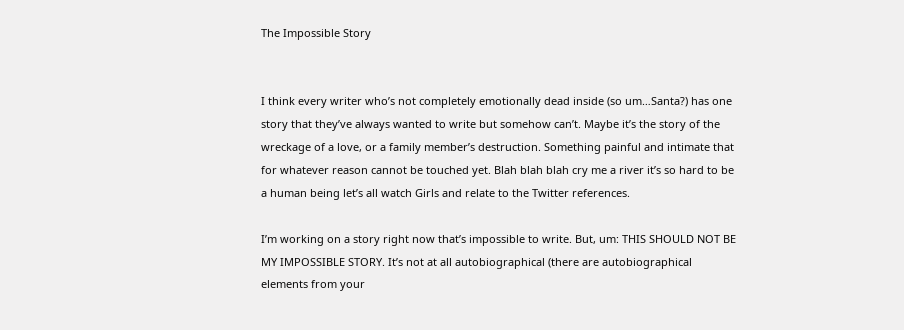The Impossible Story


I think every writer who’s not completely emotionally dead inside (so um…Santa?) has one story that they’ve always wanted to write but somehow can’t. Maybe it’s the story of the wreckage of a love, or a family member’s destruction. Something painful and intimate that for whatever reason cannot be touched yet. Blah blah blah cry me a river it’s so hard to be a human being let’s all watch Girls and relate to the Twitter references.

I’m working on a story right now that’s impossible to write. But, um: THIS SHOULD NOT BE MY IMPOSSIBLE STORY. It’s not at all autobiographical (there are autobiographical elements from your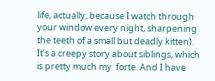life, actually, because I watch through your window every night, sharpening the teeth of a small but deadly kitten). It’s a creepy story about siblings, which is pretty much my  forte. And I have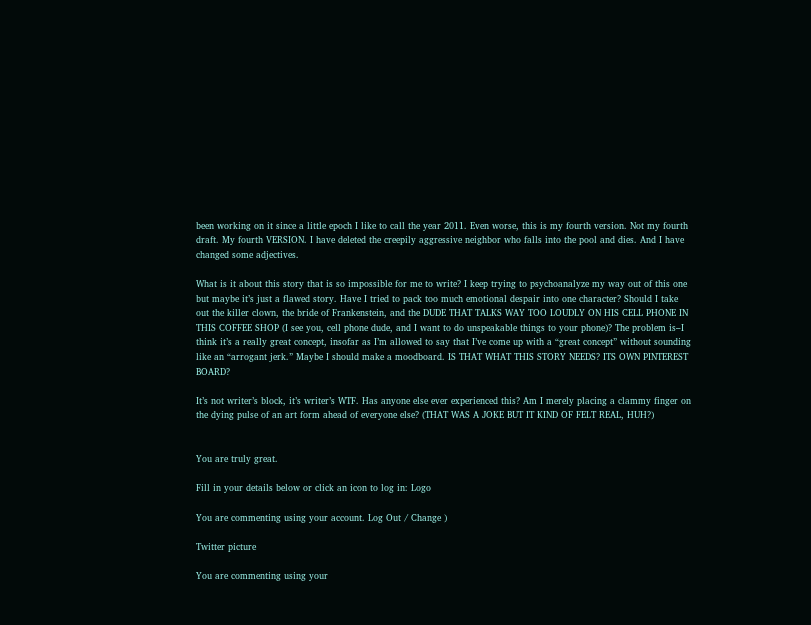been working on it since a little epoch I like to call the year 2011. Even worse, this is my fourth version. Not my fourth draft. My fourth VERSION. I have deleted the creepily aggressive neighbor who falls into the pool and dies. And I have changed some adjectives.

What is it about this story that is so impossible for me to write? I keep trying to psychoanalyze my way out of this one but maybe it’s just a flawed story. Have I tried to pack too much emotional despair into one character? Should I take out the killer clown, the bride of Frankenstein, and the DUDE THAT TALKS WAY TOO LOUDLY ON HIS CELL PHONE IN THIS COFFEE SHOP (I see you, cell phone dude, and I want to do unspeakable things to your phone)? The problem is–I think it’s a really great concept, insofar as I’m allowed to say that I’ve come up with a “great concept” without sounding like an “arrogant jerk.” Maybe I should make a moodboard. IS THAT WHAT THIS STORY NEEDS? ITS OWN PINTEREST BOARD?

It’s not writer’s block, it’s writer’s WTF. Has anyone else ever experienced this? Am I merely placing a clammy finger on the dying pulse of an art form ahead of everyone else? (THAT WAS A JOKE BUT IT KIND OF FELT REAL, HUH?)


You are truly great.

Fill in your details below or click an icon to log in: Logo

You are commenting using your account. Log Out / Change )

Twitter picture

You are commenting using your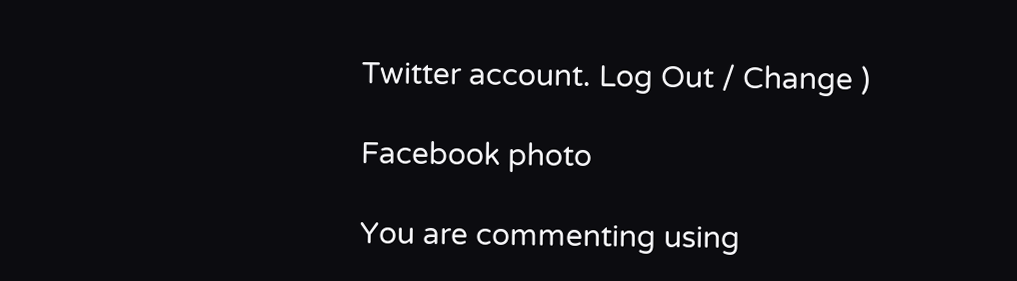Twitter account. Log Out / Change )

Facebook photo

You are commenting using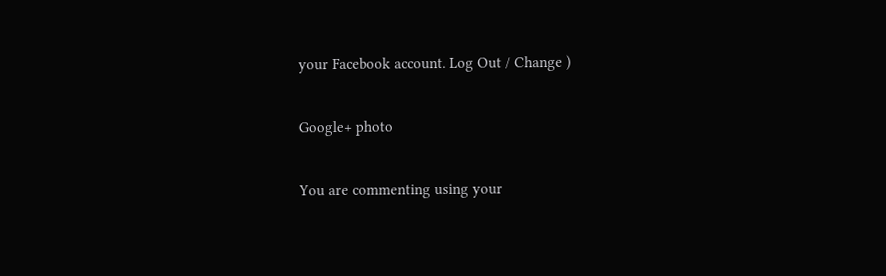your Facebook account. Log Out / Change )

Google+ photo

You are commenting using your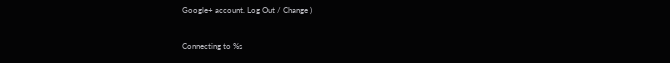Google+ account. Log Out / Change )

Connecting to %s